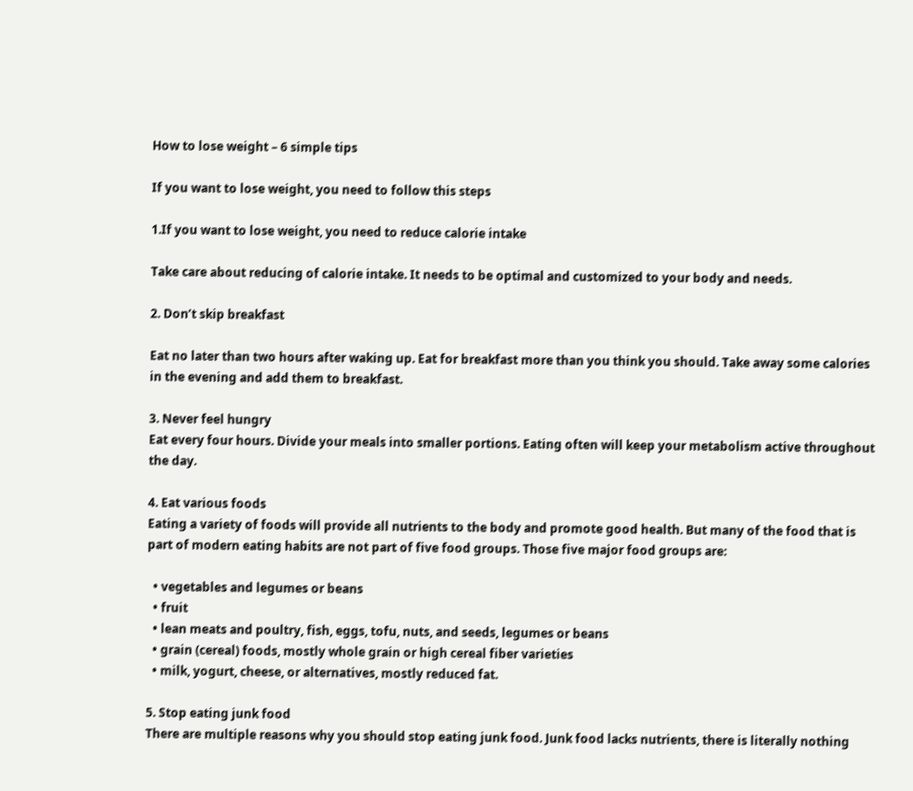How to lose weight – 6 simple tips

If you want to lose weight, you need to follow this steps

1.If you want to lose weight, you need to reduce calorie intake

Take care about reducing of calorie intake. It needs to be optimal and customized to your body and needs.

2. Don’t skip breakfast

Eat no later than two hours after waking up. Eat for breakfast more than you think you should. Take away some calories in the evening and add them to breakfast.

3. Never feel hungry
Eat every four hours. Divide your meals into smaller portions. Eating often will keep your metabolism active throughout the day.

4. Eat various foods
Eating a variety of foods will provide all nutrients to the body and promote good health. But many of the food that is part of modern eating habits are not part of five food groups. Those five major food groups are:

  • vegetables and legumes or beans
  • fruit
  • lean meats and poultry, fish, eggs, tofu, nuts, and seeds, legumes or beans
  • grain (cereal) foods, mostly whole grain or high cereal fiber varieties
  • milk, yogurt, cheese, or alternatives, mostly reduced fat.

5. Stop eating junk food
There are multiple reasons why you should stop eating junk food. Junk food lacks nutrients, there is literally nothing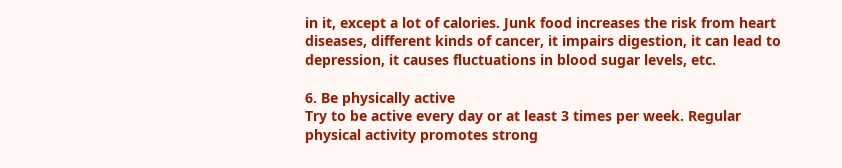in it, except a lot of calories. Junk food increases the risk from heart diseases, different kinds of cancer, it impairs digestion, it can lead to depression, it causes fluctuations in blood sugar levels, etc.

6. Be physically active
Try to be active every day or at least 3 times per week. Regular physical activity promotes strong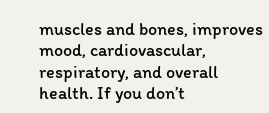muscles and bones, improves mood, cardiovascular, respiratory, and overall health. If you don’t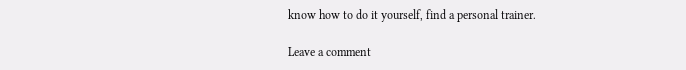know how to do it yourself, find a personal trainer.

Leave a comment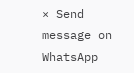× Send message on WhatsApp